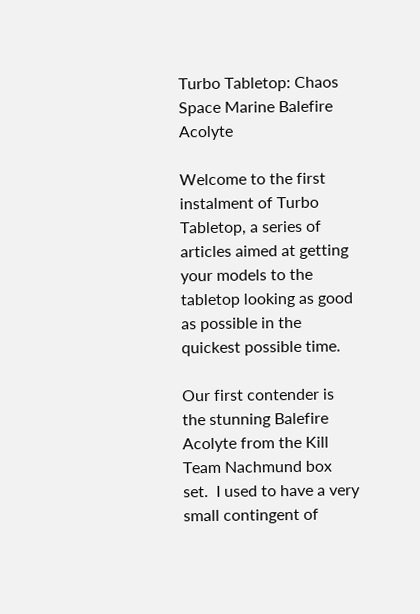Turbo Tabletop: Chaos Space Marine Balefire Acolyte

Welcome to the first instalment of Turbo Tabletop, a series of articles aimed at getting your models to the tabletop looking as good as possible in the quickest possible time.

Our first contender is the stunning Balefire Acolyte from the Kill Team Nachmund box set.  I used to have a very small contingent of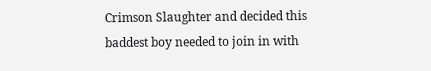Crimson Slaughter and decided this baddest boy needed to join in with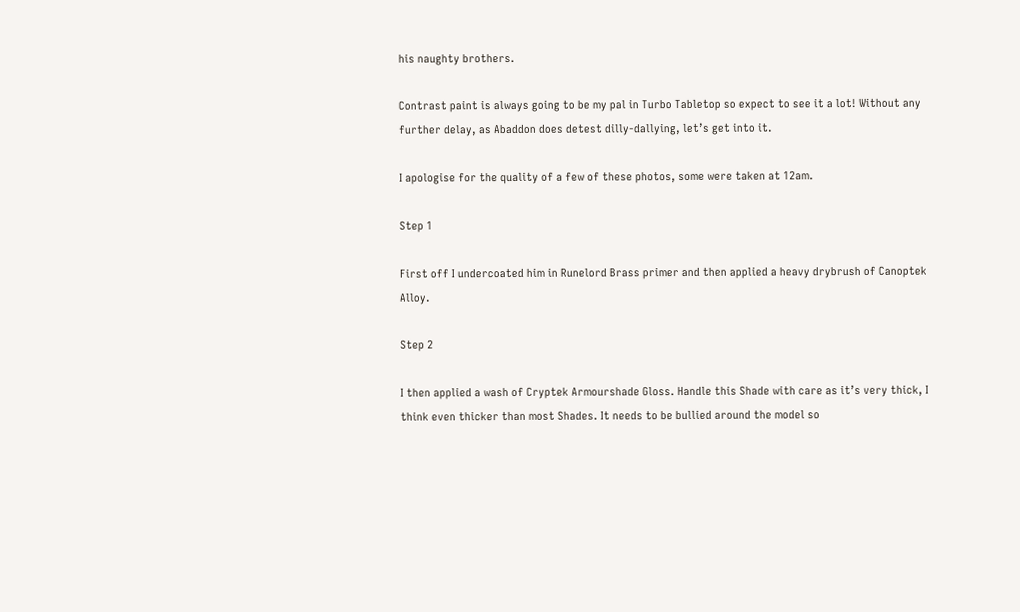his naughty brothers.

Contrast paint is always going to be my pal in Turbo Tabletop so expect to see it a lot! Without any further delay, as Abaddon does detest dilly-dallying, let’s get into it.

I apologise for the quality of a few of these photos, some were taken at 12am.

Step 1

First off I undercoated him in Runelord Brass primer and then applied a heavy drybrush of Canoptek Alloy.

Step 2

I then applied a wash of Cryptek Armourshade Gloss. Handle this Shade with care as it’s very thick, I think even thicker than most Shades. It needs to be bullied around the model so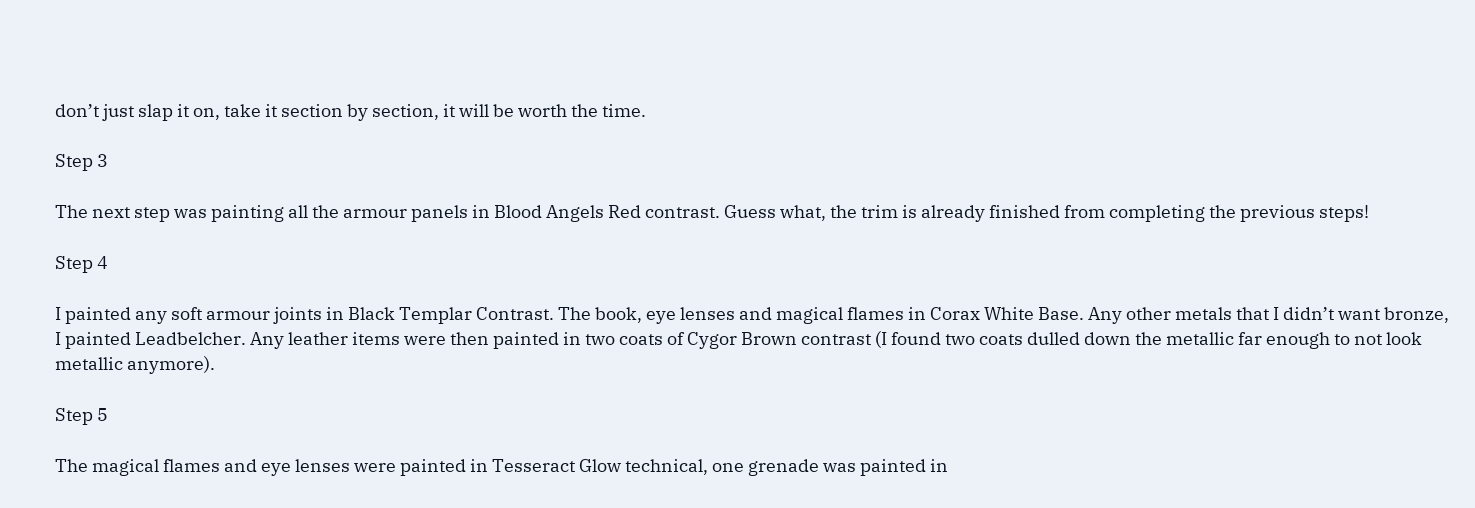don’t just slap it on, take it section by section, it will be worth the time.

Step 3

The next step was painting all the armour panels in Blood Angels Red contrast. Guess what, the trim is already finished from completing the previous steps!

Step 4

I painted any soft armour joints in Black Templar Contrast. The book, eye lenses and magical flames in Corax White Base. Any other metals that I didn’t want bronze, I painted Leadbelcher. Any leather items were then painted in two coats of Cygor Brown contrast (I found two coats dulled down the metallic far enough to not look metallic anymore).

Step 5

The magical flames and eye lenses were painted in Tesseract Glow technical, one grenade was painted in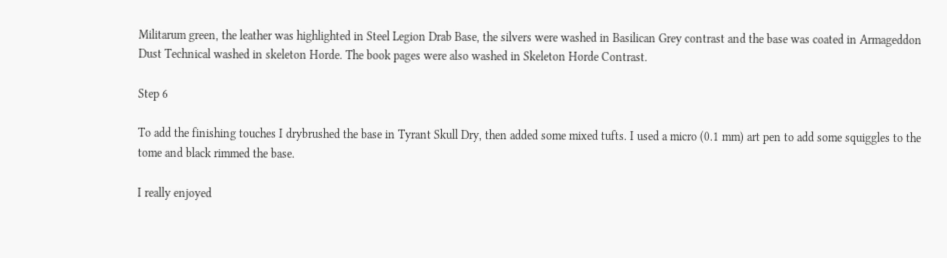Militarum green, the leather was highlighted in Steel Legion Drab Base, the silvers were washed in Basilican Grey contrast and the base was coated in Armageddon Dust Technical washed in skeleton Horde. The book pages were also washed in Skeleton Horde Contrast.

Step 6

To add the finishing touches I drybrushed the base in Tyrant Skull Dry, then added some mixed tufts. I used a micro (0.1 mm) art pen to add some squiggles to the tome and black rimmed the base.

I really enjoyed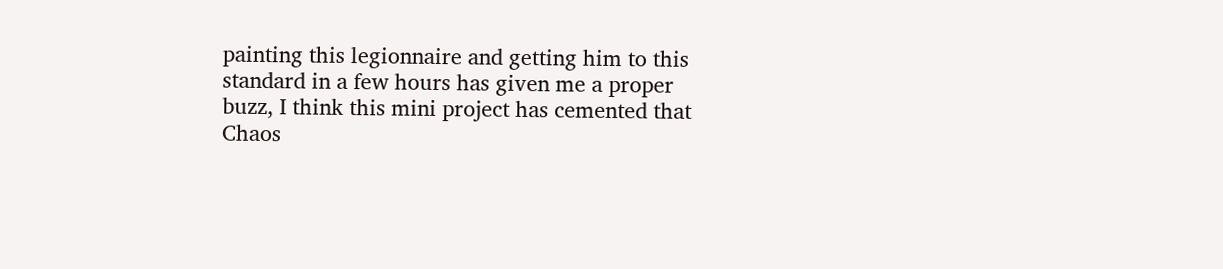painting this legionnaire and getting him to this standard in a few hours has given me a proper buzz, I think this mini project has cemented that Chaos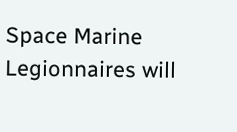Space Marine Legionnaires will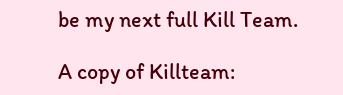be my next full Kill Team.

A copy of Killteam: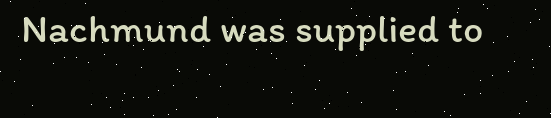Nachmund was supplied to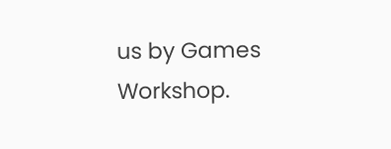us by Games Workshop.